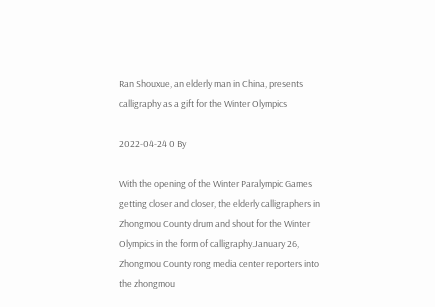Ran Shouxue, an elderly man in China, presents calligraphy as a gift for the Winter Olympics

2022-04-24 0 By

With the opening of the Winter Paralympic Games getting closer and closer, the elderly calligraphers in Zhongmou County drum and shout for the Winter Olympics in the form of calligraphy.January 26, Zhongmou County rong media center reporters into the zhongmou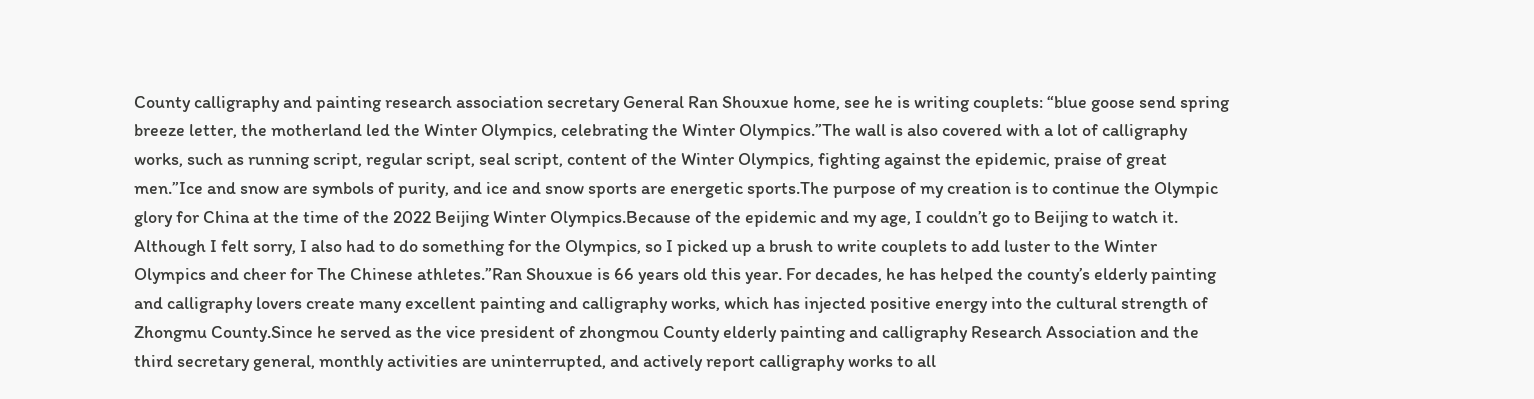County calligraphy and painting research association secretary General Ran Shouxue home, see he is writing couplets: “blue goose send spring breeze letter, the motherland led the Winter Olympics, celebrating the Winter Olympics.”The wall is also covered with a lot of calligraphy works, such as running script, regular script, seal script, content of the Winter Olympics, fighting against the epidemic, praise of great men.”Ice and snow are symbols of purity, and ice and snow sports are energetic sports.The purpose of my creation is to continue the Olympic glory for China at the time of the 2022 Beijing Winter Olympics.Because of the epidemic and my age, I couldn’t go to Beijing to watch it. Although I felt sorry, I also had to do something for the Olympics, so I picked up a brush to write couplets to add luster to the Winter Olympics and cheer for The Chinese athletes.”Ran Shouxue is 66 years old this year. For decades, he has helped the county’s elderly painting and calligraphy lovers create many excellent painting and calligraphy works, which has injected positive energy into the cultural strength of Zhongmu County.Since he served as the vice president of zhongmou County elderly painting and calligraphy Research Association and the third secretary general, monthly activities are uninterrupted, and actively report calligraphy works to all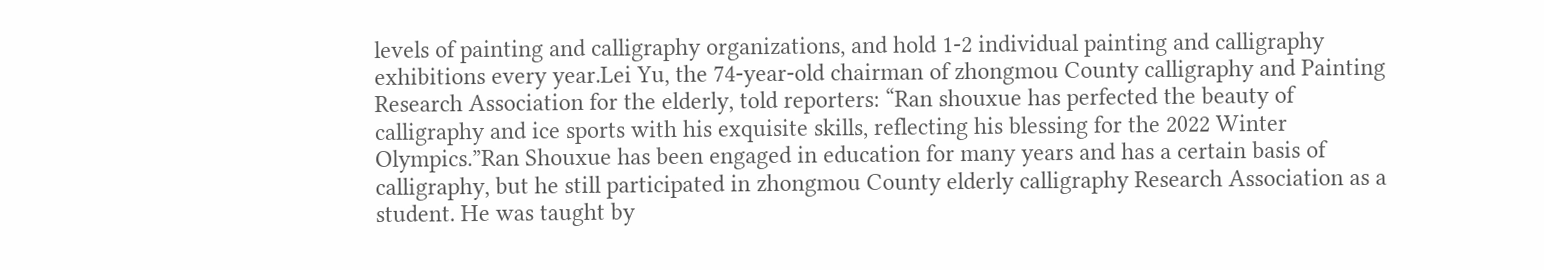levels of painting and calligraphy organizations, and hold 1-2 individual painting and calligraphy exhibitions every year.Lei Yu, the 74-year-old chairman of zhongmou County calligraphy and Painting Research Association for the elderly, told reporters: “Ran shouxue has perfected the beauty of calligraphy and ice sports with his exquisite skills, reflecting his blessing for the 2022 Winter Olympics.”Ran Shouxue has been engaged in education for many years and has a certain basis of calligraphy, but he still participated in zhongmou County elderly calligraphy Research Association as a student. He was taught by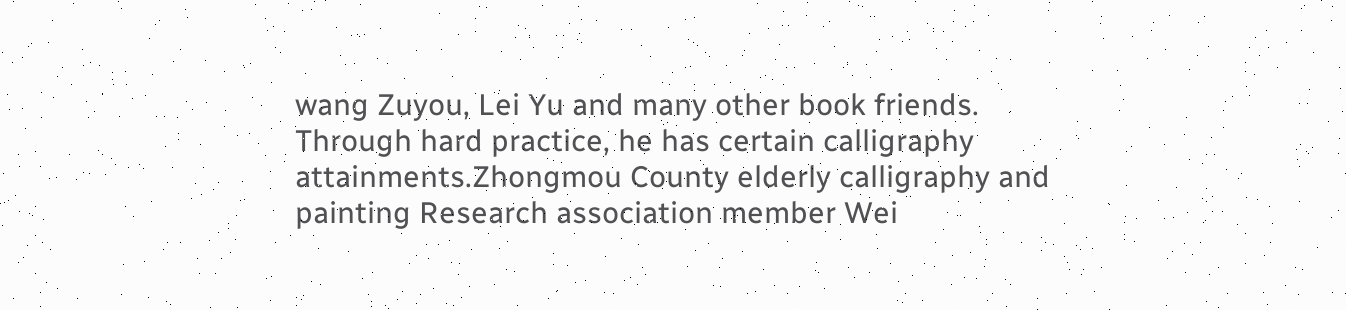wang Zuyou, Lei Yu and many other book friends. Through hard practice, he has certain calligraphy attainments.Zhongmou County elderly calligraphy and painting Research association member Wei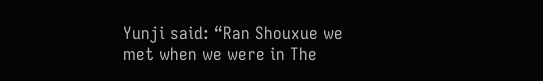Yunji said: “Ran Shouxue we met when we were in The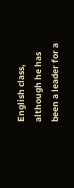English class, although he has been a leader for a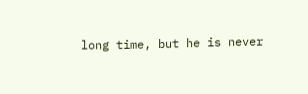long time, but he is never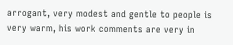arrogant, very modest and gentle to people is very warm, his work comments are very in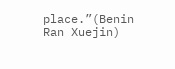place.”(Benin Ran Xuejin)